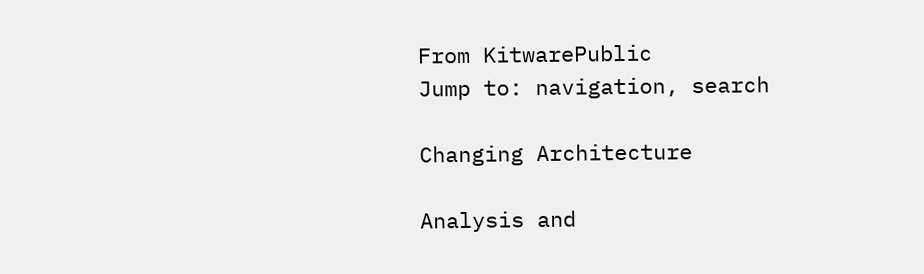From KitwarePublic
Jump to: navigation, search

Changing Architecture

Analysis and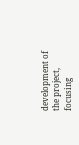development of the project, focusing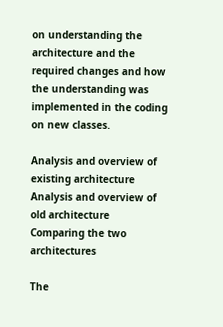on understanding the architecture and the required changes and how the understanding was implemented in the coding on new classes.

Analysis and overview of existing architecture
Analysis and overview of old architecture
Comparing the two architectures

The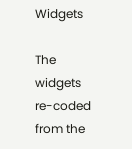Widgets

The widgets re-coded from the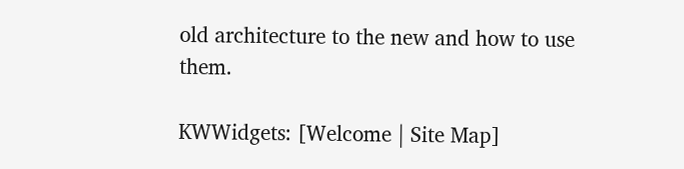old architecture to the new and how to use them.

KWWidgets: [Welcome | Site Map]